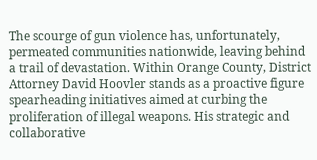The scourge of gun violence has, unfortunately, permeated communities nationwide, leaving behind a trail of devastation. Within Orange County, District Attorney David Hoovler stands as a proactive figure spearheading initiatives aimed at curbing the proliferation of illegal weapons. His strategic and collaborative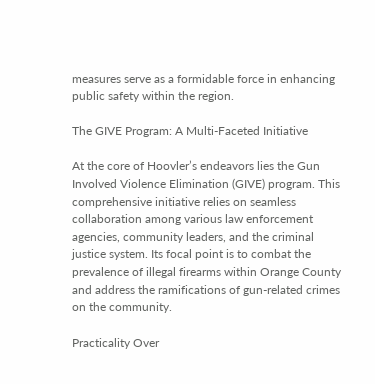measures serve as a formidable force in enhancing public safety within the region.

The GIVE Program: A Multi-Faceted Initiative

At the core of Hoovler’s endeavors lies the Gun Involved Violence Elimination (GIVE) program. This comprehensive initiative relies on seamless collaboration among various law enforcement agencies, community leaders, and the criminal justice system. Its focal point is to combat the prevalence of illegal firearms within Orange County and address the ramifications of gun-related crimes on the community.

Practicality Over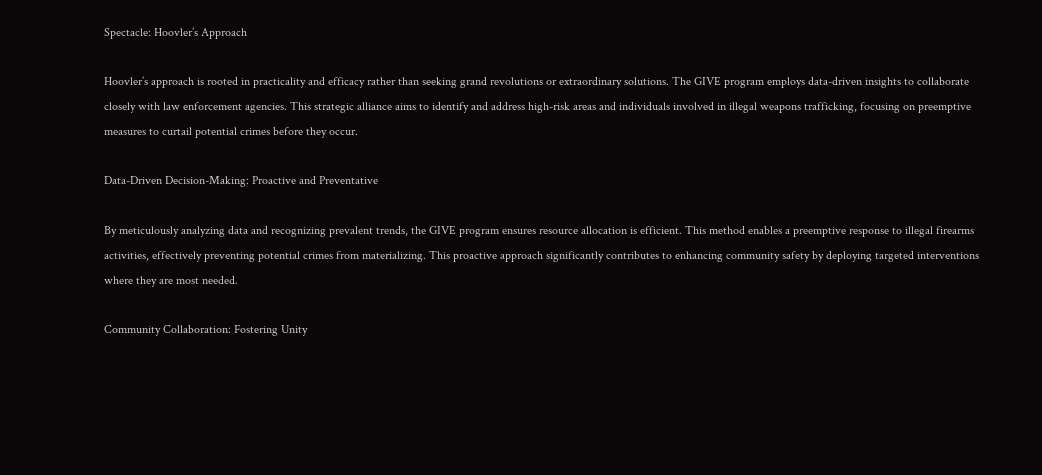Spectacle: Hoovler’s Approach

Hoovler’s approach is rooted in practicality and efficacy rather than seeking grand revolutions or extraordinary solutions. The GIVE program employs data-driven insights to collaborate closely with law enforcement agencies. This strategic alliance aims to identify and address high-risk areas and individuals involved in illegal weapons trafficking, focusing on preemptive measures to curtail potential crimes before they occur.

Data-Driven Decision-Making: Proactive and Preventative

By meticulously analyzing data and recognizing prevalent trends, the GIVE program ensures resource allocation is efficient. This method enables a preemptive response to illegal firearms activities, effectively preventing potential crimes from materializing. This proactive approach significantly contributes to enhancing community safety by deploying targeted interventions where they are most needed.

Community Collaboration: Fostering Unity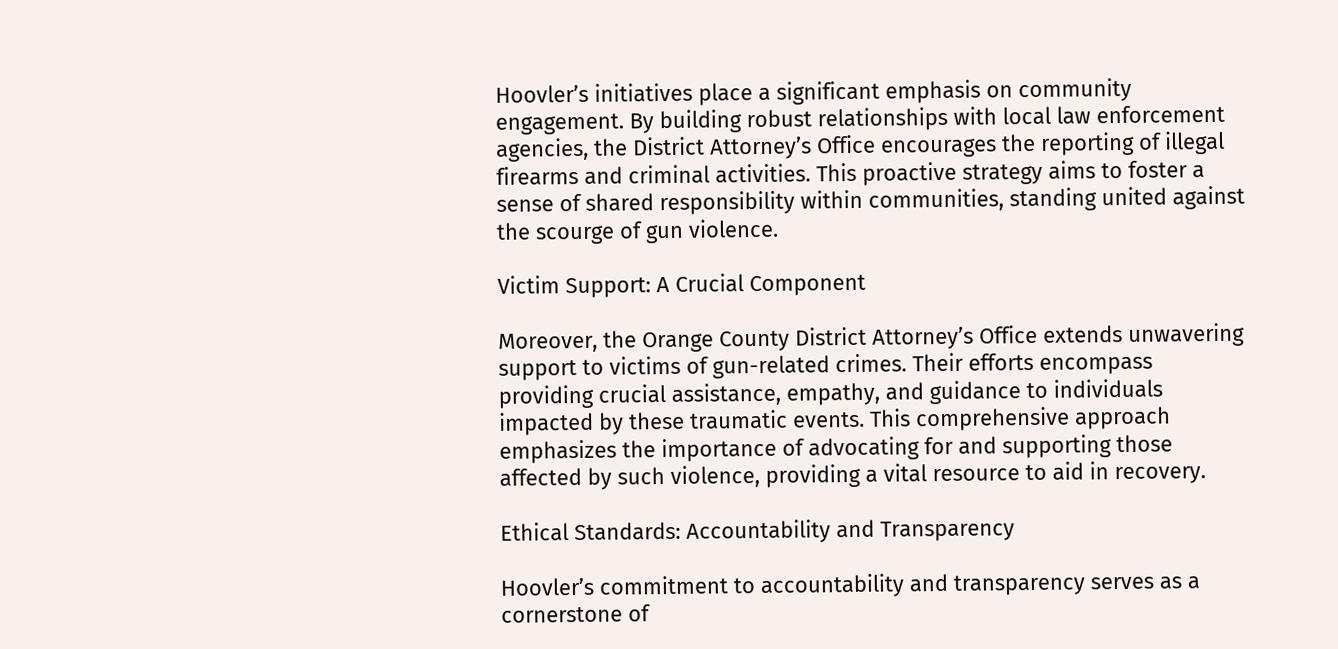Hoovler’s initiatives place a significant emphasis on community engagement. By building robust relationships with local law enforcement agencies, the District Attorney’s Office encourages the reporting of illegal firearms and criminal activities. This proactive strategy aims to foster a sense of shared responsibility within communities, standing united against the scourge of gun violence.

Victim Support: A Crucial Component

Moreover, the Orange County District Attorney’s Office extends unwavering support to victims of gun-related crimes. Their efforts encompass providing crucial assistance, empathy, and guidance to individuals impacted by these traumatic events. This comprehensive approach emphasizes the importance of advocating for and supporting those affected by such violence, providing a vital resource to aid in recovery.

Ethical Standards: Accountability and Transparency

Hoovler’s commitment to accountability and transparency serves as a cornerstone of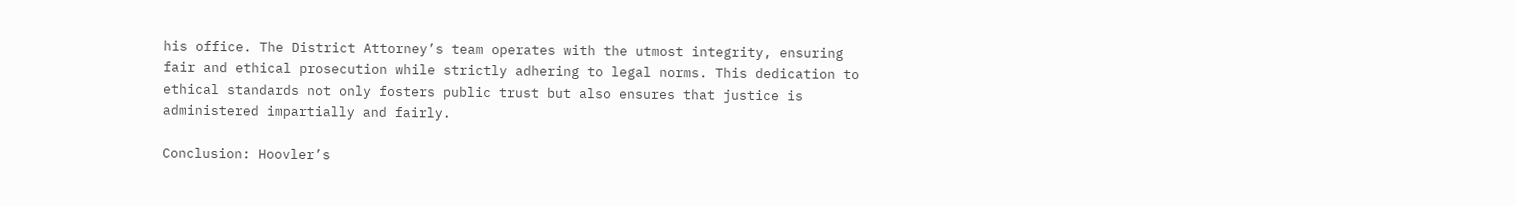his office. The District Attorney’s team operates with the utmost integrity, ensuring fair and ethical prosecution while strictly adhering to legal norms. This dedication to ethical standards not only fosters public trust but also ensures that justice is administered impartially and fairly.

Conclusion: Hoovler’s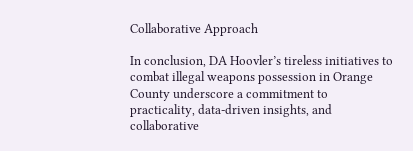Collaborative Approach

In conclusion, DA Hoovler’s tireless initiatives to combat illegal weapons possession in Orange County underscore a commitment to practicality, data-driven insights, and collaborative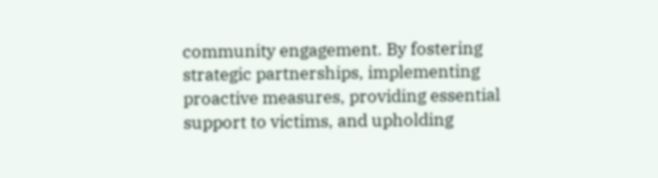community engagement. By fostering strategic partnerships, implementing proactive measures, providing essential support to victims, and upholding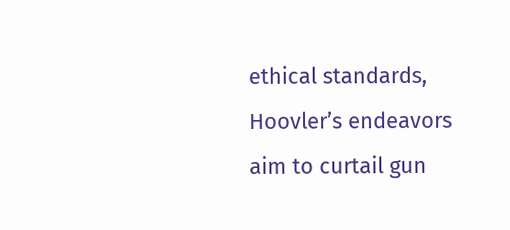ethical standards, Hoovler’s endeavors aim to curtail gun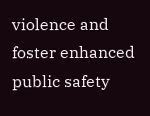violence and foster enhanced public safety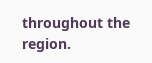throughout the region.